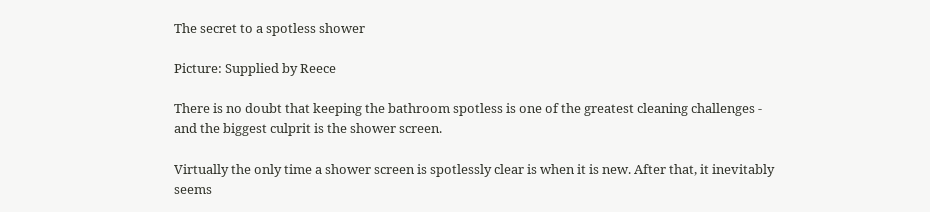The secret to a spotless shower

Picture: Supplied by Reece

There is no doubt that keeping the bathroom spotless is one of the greatest cleaning challenges - and the biggest culprit is the shower screen.

Virtually the only time a shower screen is spotlessly clear is when it is new. After that, it inevitably seems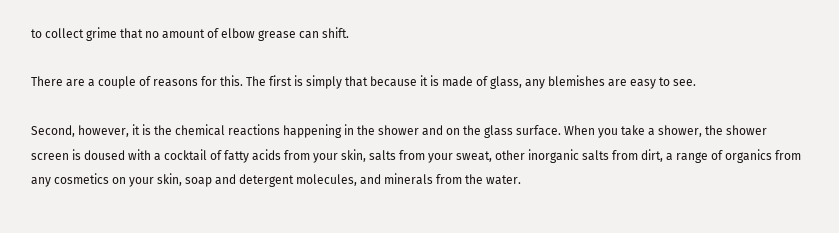to collect grime that no amount of elbow grease can shift.

There are a couple of reasons for this. The first is simply that because it is made of glass, any blemishes are easy to see.

Second, however, it is the chemical reactions happening in the shower and on the glass surface. When you take a shower, the shower screen is doused with a cocktail of fatty acids from your skin, salts from your sweat, other inorganic salts from dirt, a range of organics from any cosmetics on your skin, soap and detergent molecules, and minerals from the water.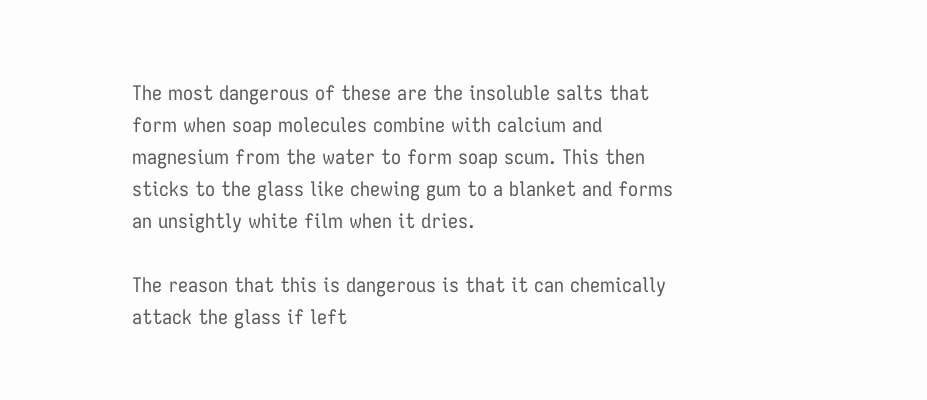The most dangerous of these are the insoluble salts that form when soap molecules combine with calcium and magnesium from the water to form soap scum. This then sticks to the glass like chewing gum to a blanket and forms an unsightly white film when it dries.

The reason that this is dangerous is that it can chemically attack the glass if left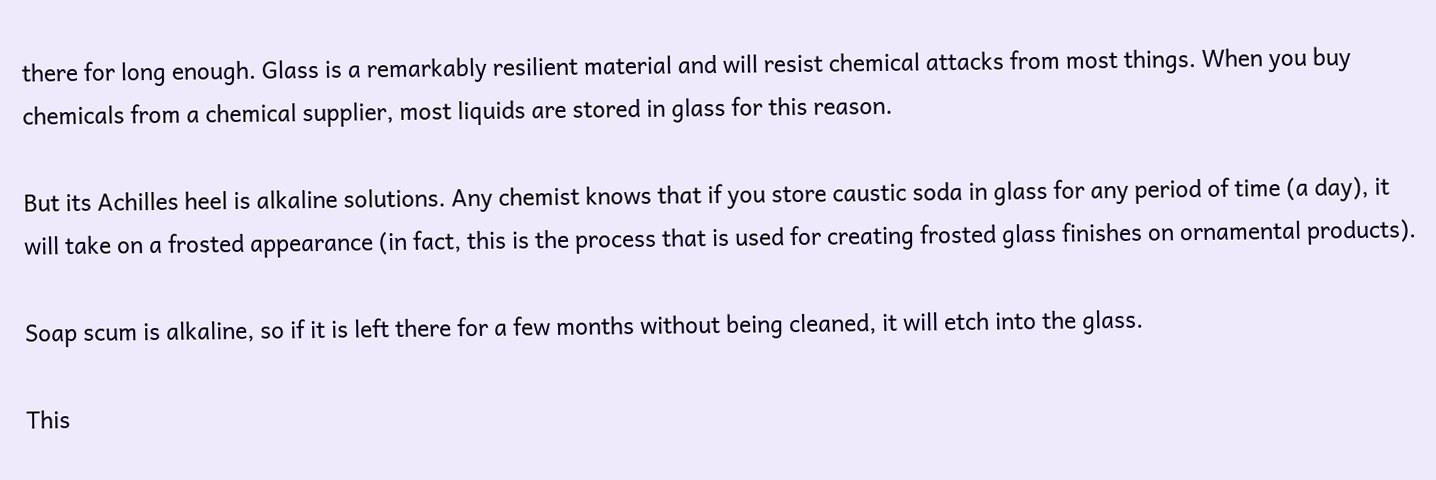there for long enough. Glass is a remarkably resilient material and will resist chemical attacks from most things. When you buy chemicals from a chemical supplier, most liquids are stored in glass for this reason.

But its Achilles heel is alkaline solutions. Any chemist knows that if you store caustic soda in glass for any period of time (a day), it will take on a frosted appearance (in fact, this is the process that is used for creating frosted glass finishes on ornamental products).

Soap scum is alkaline, so if it is left there for a few months without being cleaned, it will etch into the glass.

This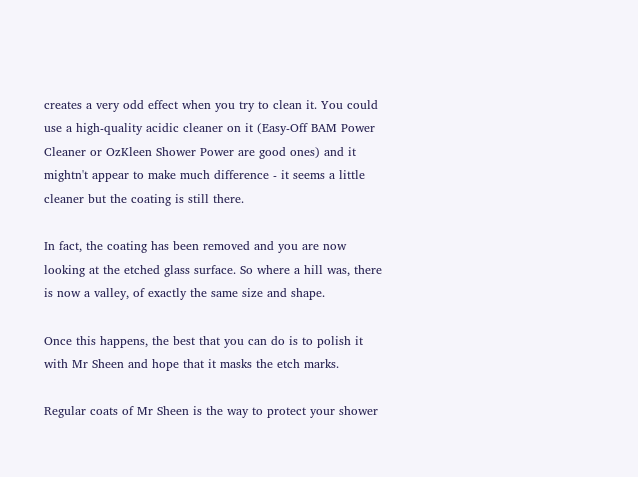creates a very odd effect when you try to clean it. You could use a high-quality acidic cleaner on it (Easy-Off BAM Power Cleaner or OzKleen Shower Power are good ones) and it mightn't appear to make much difference - it seems a little cleaner but the coating is still there.

In fact, the coating has been removed and you are now looking at the etched glass surface. So where a hill was, there is now a valley, of exactly the same size and shape.

Once this happens, the best that you can do is to polish it with Mr Sheen and hope that it masks the etch marks.

Regular coats of Mr Sheen is the way to protect your shower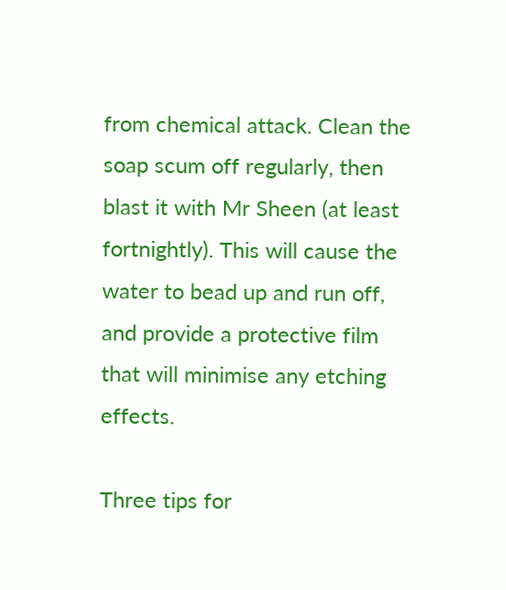from chemical attack. Clean the soap scum off regularly, then blast it with Mr Sheen (at least fortnightly). This will cause the water to bead up and run off, and provide a protective film that will minimise any etching effects.

Three tips for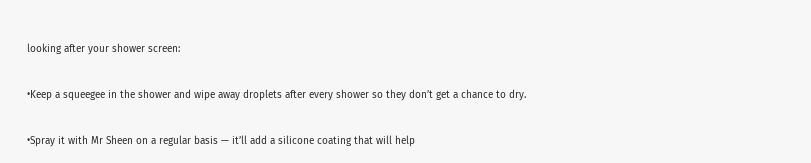looking after your shower screen:

•Keep a squeegee in the shower and wipe away droplets after every shower so they don’t get a chance to dry.

•Spray it with Mr Sheen on a regular basis — it’ll add a silicone coating that will help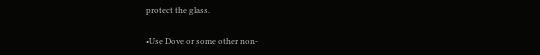protect the glass.

•Use Dove or some other non-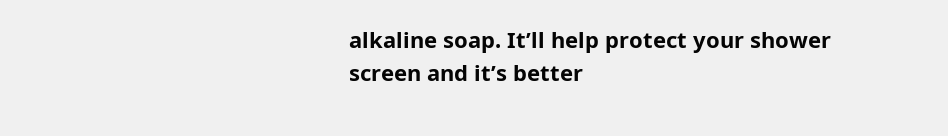alkaline soap. It’ll help protect your shower screen and it’s better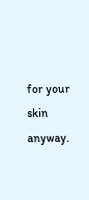for your skin anyway.